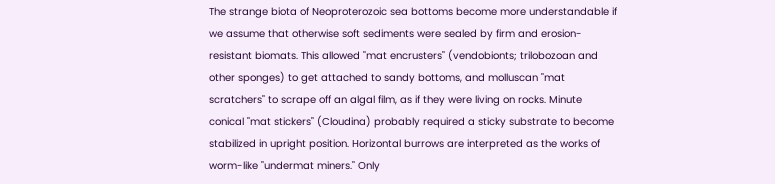The strange biota of Neoproterozoic sea bottoms become more understandable if we assume that otherwise soft sediments were sealed by firm and erosion-resistant biomats. This allowed "mat encrusters" (vendobionts; trilobozoan and other sponges) to get attached to sandy bottoms, and molluscan "mat scratchers" to scrape off an algal film, as if they were living on rocks. Minute conical "mat stickers" (Cloudina) probably required a sticky substrate to become stabilized in upright position. Horizontal burrows are interpreted as the works of worm-like "undermat miners." Only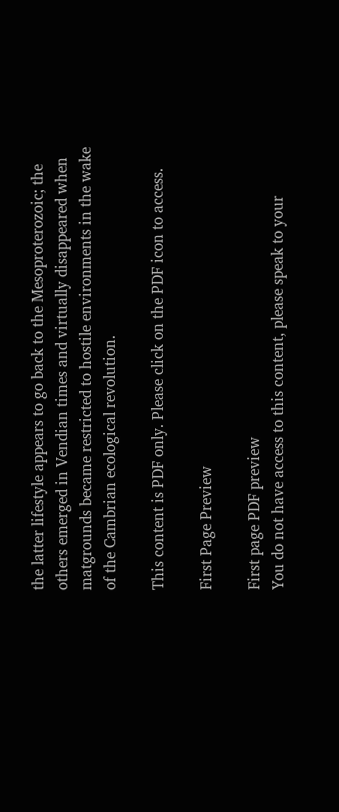the latter lifestyle appears to go back to the Mesoproterozoic; the others emerged in Vendian times and virtually disappeared when matgrounds became restricted to hostile environments in the wake of the Cambrian ecological revolution.

This content is PDF only. Please click on the PDF icon to access.

First Page Preview

First page PDF preview
You do not have access to this content, please speak to your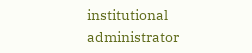institutional administrator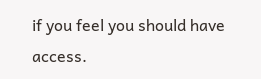if you feel you should have access.